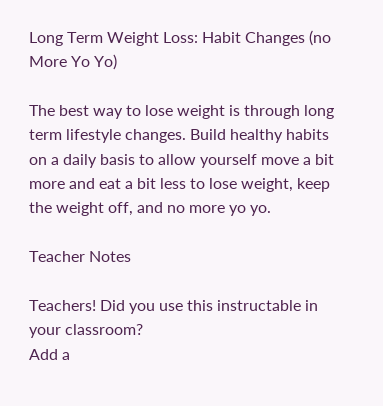Long Term Weight Loss: Habit Changes (no More Yo Yo)

The best way to lose weight is through long term lifestyle changes. Build healthy habits on a daily basis to allow yourself move a bit more and eat a bit less to lose weight, keep the weight off, and no more yo yo.

Teacher Notes

Teachers! Did you use this instructable in your classroom?
Add a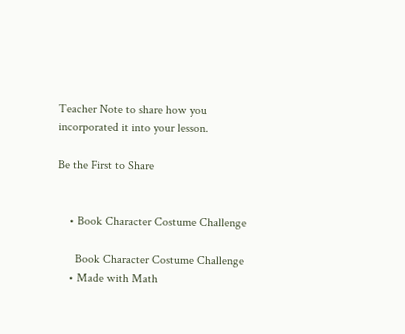Teacher Note to share how you incorporated it into your lesson.

Be the First to Share


    • Book Character Costume Challenge

      Book Character Costume Challenge
    • Made with Math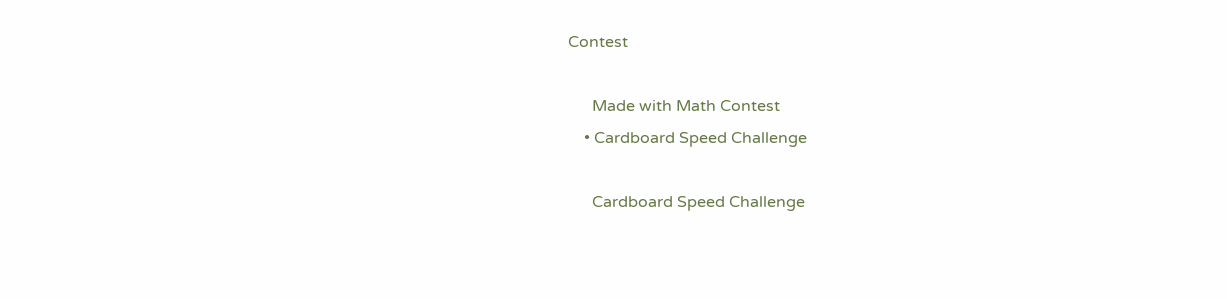Contest

      Made with Math Contest
    • Cardboard Speed Challenge

      Cardboard Speed Challenge